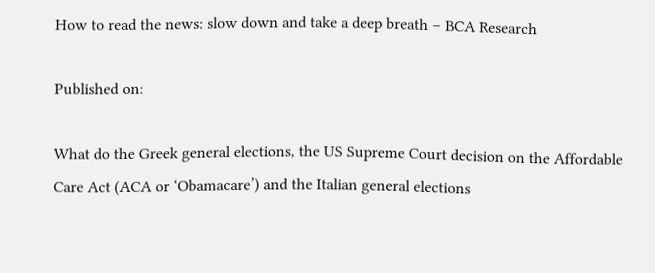How to read the news: slow down and take a deep breath – BCA Research

Published on:

What do the Greek general elections, the US Supreme Court decision on the Affordable Care Act (ACA or ‘Obamacare’) and the Italian general elections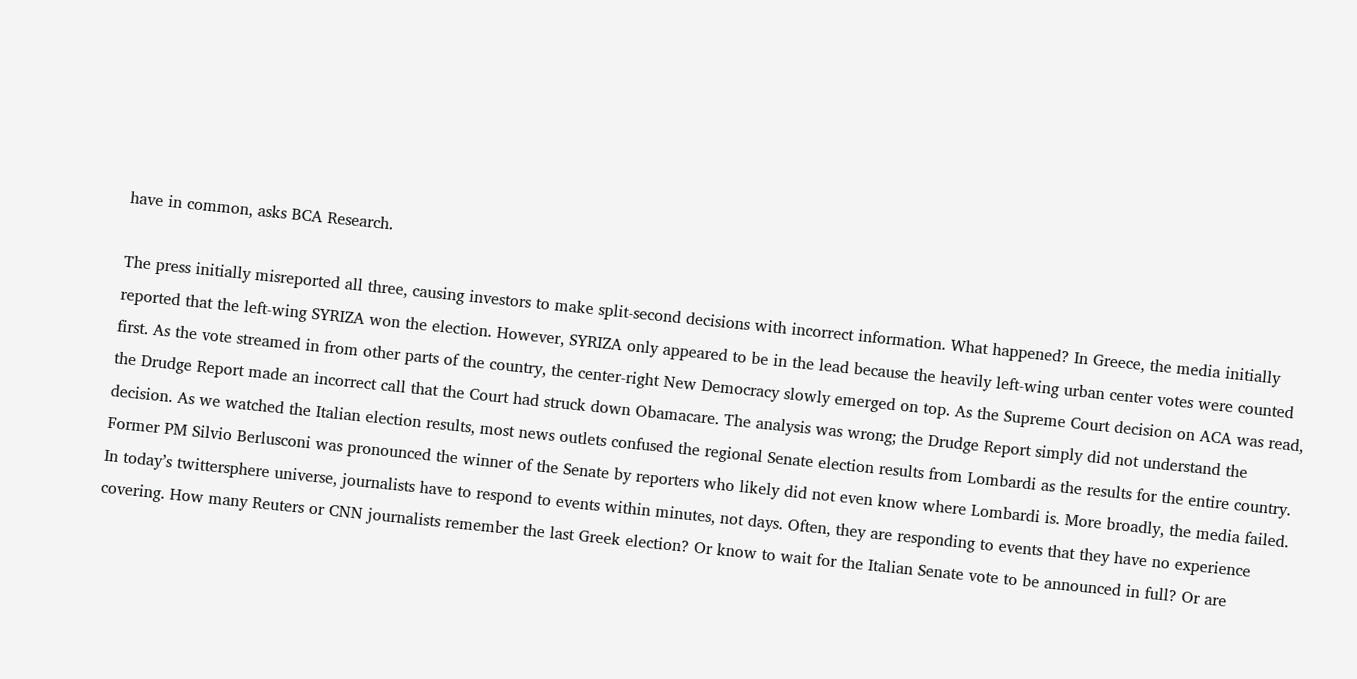have in common, asks BCA Research.

The press initially misreported all three, causing investors to make split-second decisions with incorrect information. What happened? In Greece, the media initially reported that the left-wing SYRIZA won the election. However, SYRIZA only appeared to be in the lead because the heavily left-wing urban center votes were counted first. As the vote streamed in from other parts of the country, the center-right New Democracy slowly emerged on top. As the Supreme Court decision on ACA was read, the Drudge Report made an incorrect call that the Court had struck down Obamacare. The analysis was wrong; the Drudge Report simply did not understand the decision. As we watched the Italian election results, most news outlets confused the regional Senate election results from Lombardi as the results for the entire country. Former PM Silvio Berlusconi was pronounced the winner of the Senate by reporters who likely did not even know where Lombardi is. More broadly, the media failed. In today’s twittersphere universe, journalists have to respond to events within minutes, not days. Often, they are responding to events that they have no experience covering. How many Reuters or CNN journalists remember the last Greek election? Or know to wait for the Italian Senate vote to be announced in full? Or are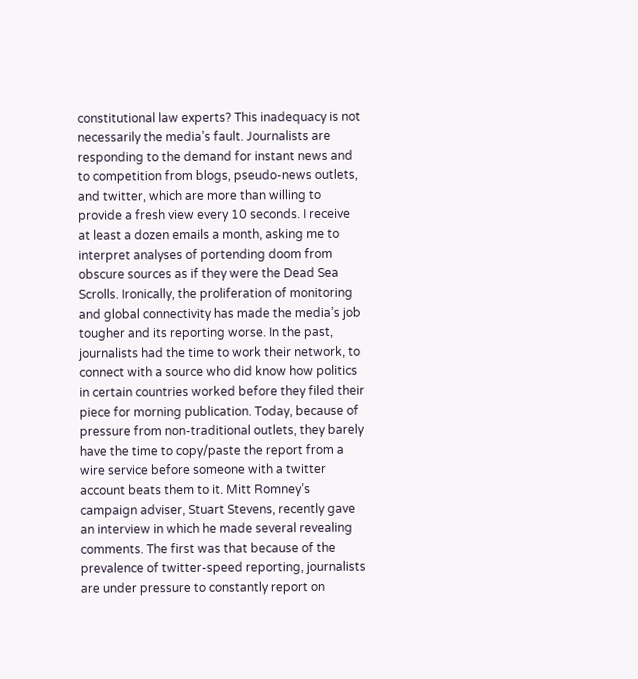constitutional law experts? This inadequacy is not necessarily the media’s fault. Journalists are responding to the demand for instant news and to competition from blogs, pseudo-news outlets, and twitter, which are more than willing to provide a fresh view every 10 seconds. I receive at least a dozen emails a month, asking me to interpret analyses of portending doom from obscure sources as if they were the Dead Sea Scrolls. Ironically, the proliferation of monitoring and global connectivity has made the media’s job tougher and its reporting worse. In the past, journalists had the time to work their network, to connect with a source who did know how politics in certain countries worked before they filed their piece for morning publication. Today, because of pressure from non-traditional outlets, they barely have the time to copy/paste the report from a wire service before someone with a twitter account beats them to it. Mitt Romney’s campaign adviser, Stuart Stevens, recently gave an interview in which he made several revealing comments. The first was that because of the prevalence of twitter-speed reporting, journalists are under pressure to constantly report on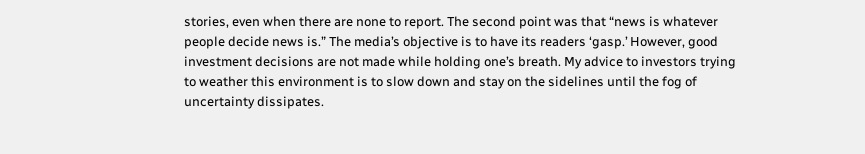stories, even when there are none to report. The second point was that “news is whatever people decide news is.” The media’s objective is to have its readers ‘gasp.’ However, good investment decisions are not made while holding one’s breath. My advice to investors trying to weather this environment is to slow down and stay on the sidelines until the fog of uncertainty dissipates.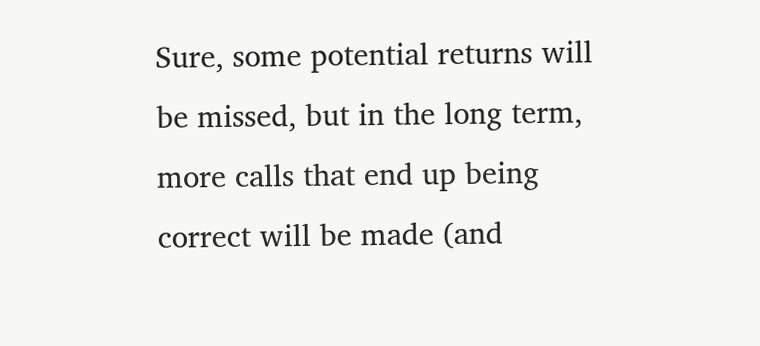Sure, some potential returns will be missed, but in the long term, more calls that end up being correct will be made (and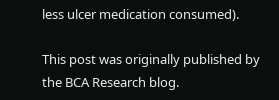less ulcer medication consumed).

This post was originally published by the BCA Research blog.